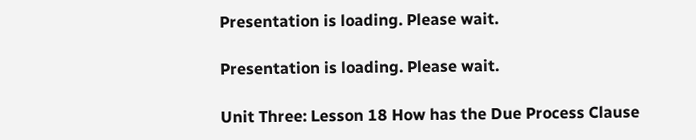Presentation is loading. Please wait.

Presentation is loading. Please wait.

Unit Three: Lesson 18 How has the Due Process Clause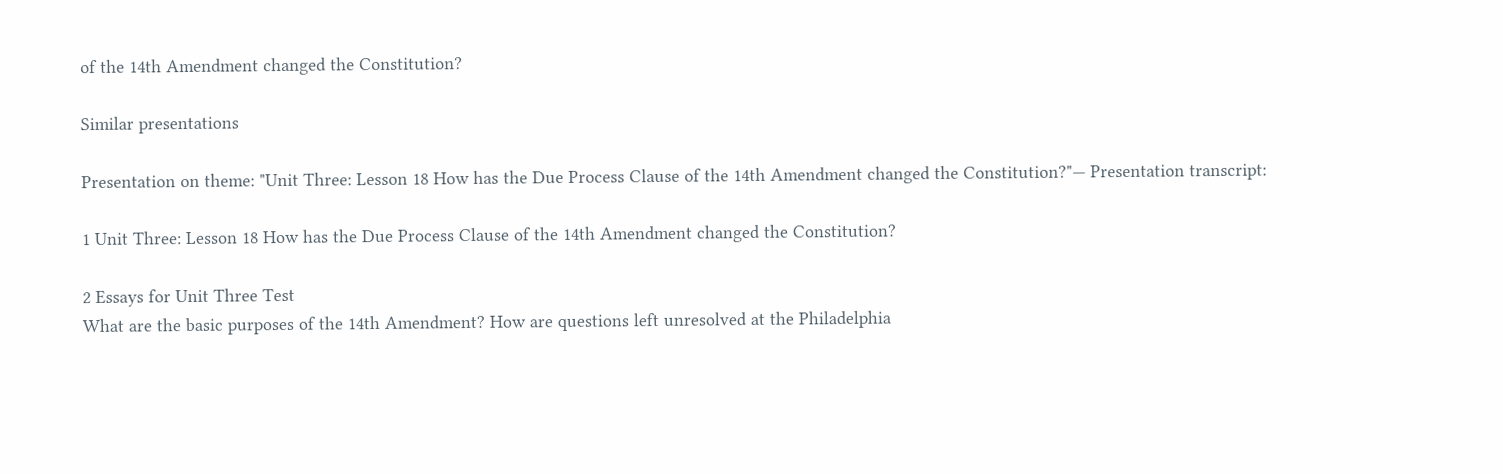of the 14th Amendment changed the Constitution?

Similar presentations

Presentation on theme: "Unit Three: Lesson 18 How has the Due Process Clause of the 14th Amendment changed the Constitution?"— Presentation transcript:

1 Unit Three: Lesson 18 How has the Due Process Clause of the 14th Amendment changed the Constitution?

2 Essays for Unit Three Test
What are the basic purposes of the 14th Amendment? How are questions left unresolved at the Philadelphia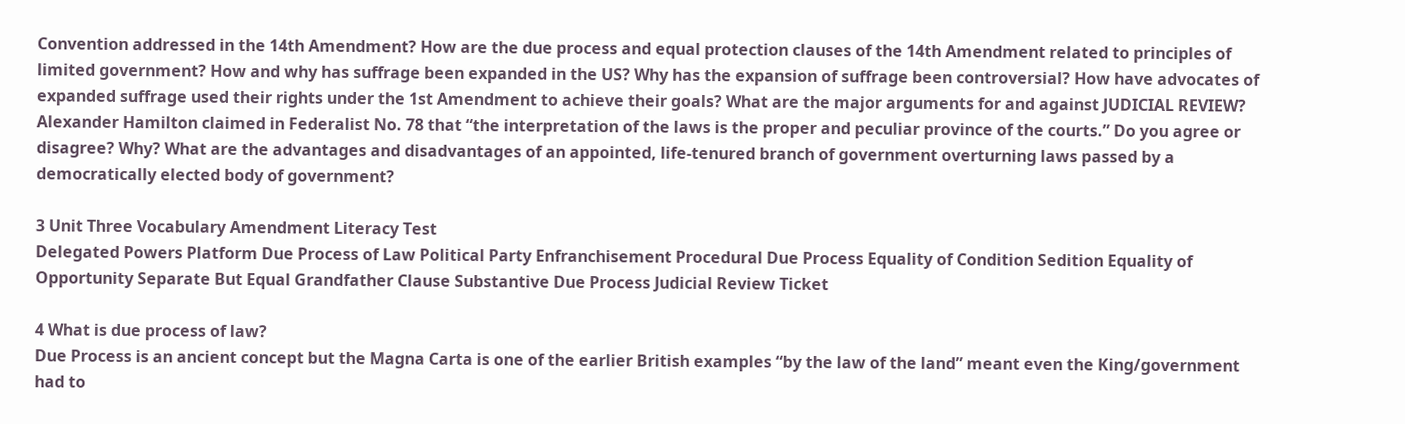Convention addressed in the 14th Amendment? How are the due process and equal protection clauses of the 14th Amendment related to principles of limited government? How and why has suffrage been expanded in the US? Why has the expansion of suffrage been controversial? How have advocates of expanded suffrage used their rights under the 1st Amendment to achieve their goals? What are the major arguments for and against JUDICIAL REVIEW? Alexander Hamilton claimed in Federalist No. 78 that “the interpretation of the laws is the proper and peculiar province of the courts.” Do you agree or disagree? Why? What are the advantages and disadvantages of an appointed, life-tenured branch of government overturning laws passed by a democratically elected body of government?

3 Unit Three Vocabulary Amendment Literacy Test
Delegated Powers Platform Due Process of Law Political Party Enfranchisement Procedural Due Process Equality of Condition Sedition Equality of Opportunity Separate But Equal Grandfather Clause Substantive Due Process Judicial Review Ticket

4 What is due process of law?
Due Process is an ancient concept but the Magna Carta is one of the earlier British examples “by the law of the land” meant even the King/government had to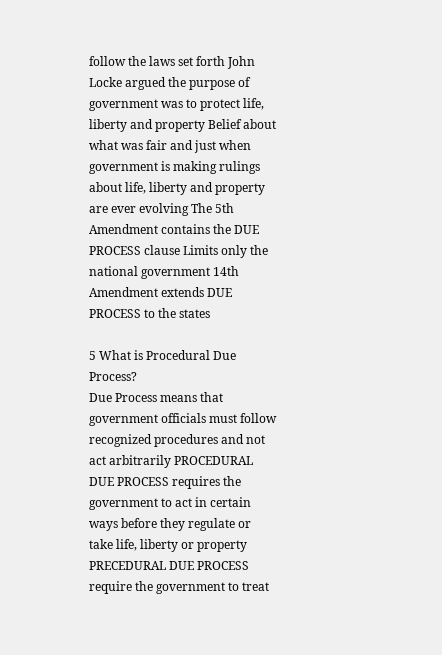follow the laws set forth John Locke argued the purpose of government was to protect life, liberty and property Belief about what was fair and just when government is making rulings about life, liberty and property are ever evolving The 5th Amendment contains the DUE PROCESS clause Limits only the national government 14th Amendment extends DUE PROCESS to the states

5 What is Procedural Due Process?
Due Process means that government officials must follow recognized procedures and not act arbitrarily PROCEDURAL DUE PROCESS requires the government to act in certain ways before they regulate or take life, liberty or property PRECEDURAL DUE PROCESS require the government to treat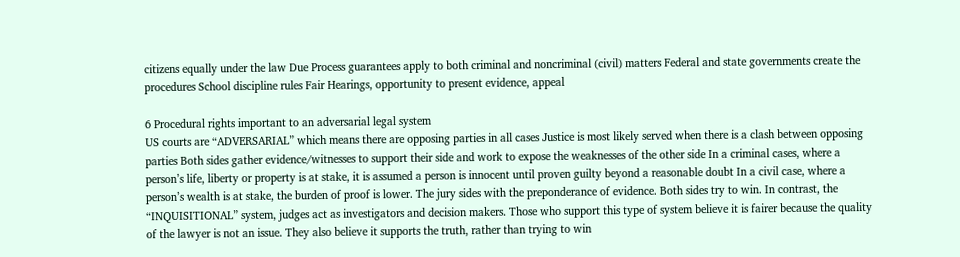citizens equally under the law Due Process guarantees apply to both criminal and noncriminal (civil) matters Federal and state governments create the procedures School discipline rules Fair Hearings, opportunity to present evidence, appeal

6 Procedural rights important to an adversarial legal system
US courts are “ADVERSARIAL” which means there are opposing parties in all cases Justice is most likely served when there is a clash between opposing parties Both sides gather evidence/witnesses to support their side and work to expose the weaknesses of the other side In a criminal cases, where a person’s life, liberty or property is at stake, it is assumed a person is innocent until proven guilty beyond a reasonable doubt In a civil case, where a person’s wealth is at stake, the burden of proof is lower. The jury sides with the preponderance of evidence. Both sides try to win. In contrast, the “INQUISITIONAL” system, judges act as investigators and decision makers. Those who support this type of system believe it is fairer because the quality of the lawyer is not an issue. They also believe it supports the truth, rather than trying to win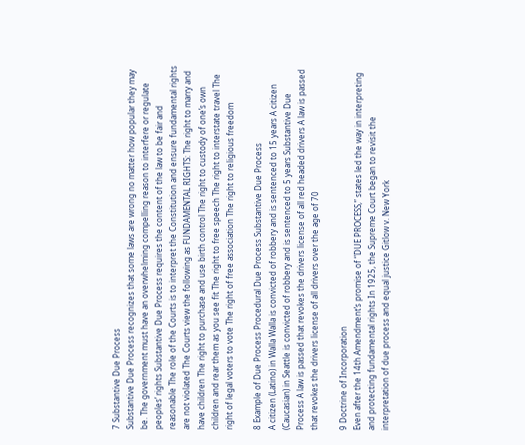7 Substantive Due Process
Substantive Due Process recognizes that some laws are wrong no matter how popular they may be. The government must have an overwhelming compelling reason to interfere or regulate peoples’ rights Substantive Due Process requires the content of the law to be fair and reasonable The role of the Courts is to interpret the Constitution and ensure fundamental rights are not violated The Courts view the following as FUNDAMENTAL RIGHTS: The right to marry and have children The right to purchase and use birth control The right to custody of one’s own children and rear them as you see fit The right to free speech The right to interstate travel The right of legal voters to vote The right of free association The right to religious freedom

8 Example of Due Process Procedural Due Process Substantive Due Process
A citizen (Latino) in Walla Walla is convicted of robbery and is sentenced to 15 years A citizen (Caucasian) in Seattle is convicted of robbery and is sentenced to 5 years Substantive Due Process A law is passed that revokes the drivers license of all red headed drivers A law is passed that revokes the drivers license of all drivers over the age of 70

9 Doctrine of Incorporation
Even after the 14th Amendment’s promise of “DUE PROCESS,” states led the way in interpreting and protecting fundamental rights In 1925, the Supreme Court began to revisit the interpretation of due process and equal justice Gitlow v. New York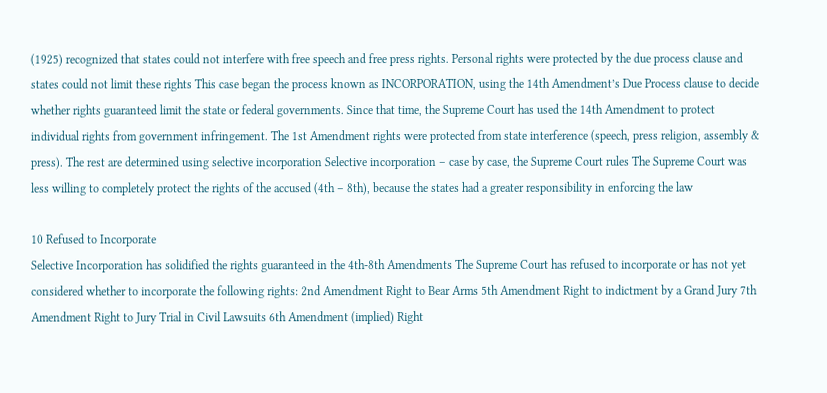(1925) recognized that states could not interfere with free speech and free press rights. Personal rights were protected by the due process clause and states could not limit these rights This case began the process known as INCORPORATION, using the 14th Amendment’s Due Process clause to decide whether rights guaranteed limit the state or federal governments. Since that time, the Supreme Court has used the 14th Amendment to protect individual rights from government infringement. The 1st Amendment rights were protected from state interference (speech, press religion, assembly & press). The rest are determined using selective incorporation Selective incorporation – case by case, the Supreme Court rules The Supreme Court was less willing to completely protect the rights of the accused (4th – 8th), because the states had a greater responsibility in enforcing the law

10 Refused to Incorporate
Selective Incorporation has solidified the rights guaranteed in the 4th-8th Amendments The Supreme Court has refused to incorporate or has not yet considered whether to incorporate the following rights: 2nd Amendment Right to Bear Arms 5th Amendment Right to indictment by a Grand Jury 7th Amendment Right to Jury Trial in Civil Lawsuits 6th Amendment (implied) Right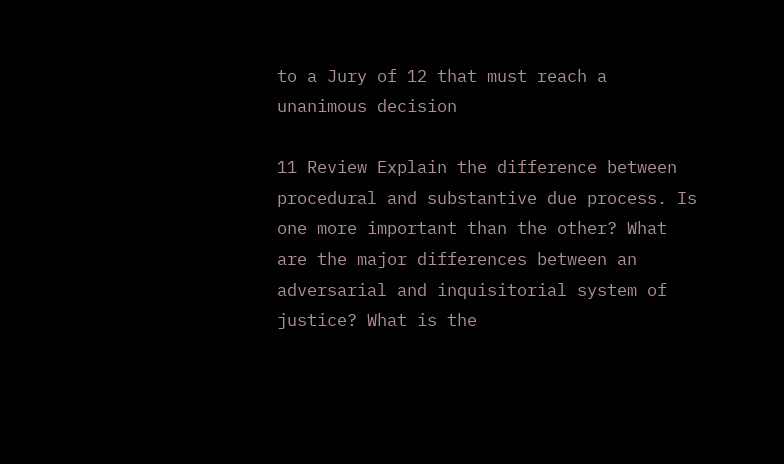to a Jury of 12 that must reach a unanimous decision

11 Review Explain the difference between procedural and substantive due process. Is one more important than the other? What are the major differences between an adversarial and inquisitorial system of justice? What is the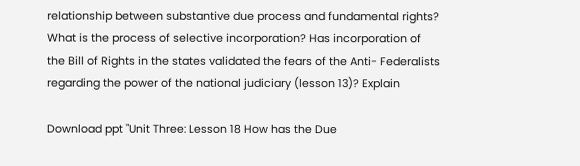relationship between substantive due process and fundamental rights? What is the process of selective incorporation? Has incorporation of the Bill of Rights in the states validated the fears of the Anti- Federalists regarding the power of the national judiciary (lesson 13)? Explain

Download ppt "Unit Three: Lesson 18 How has the Due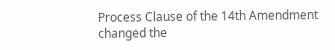Process Clause of the 14th Amendment changed the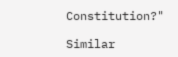Constitution?"

Similar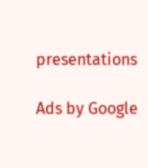presentations

Ads by Google